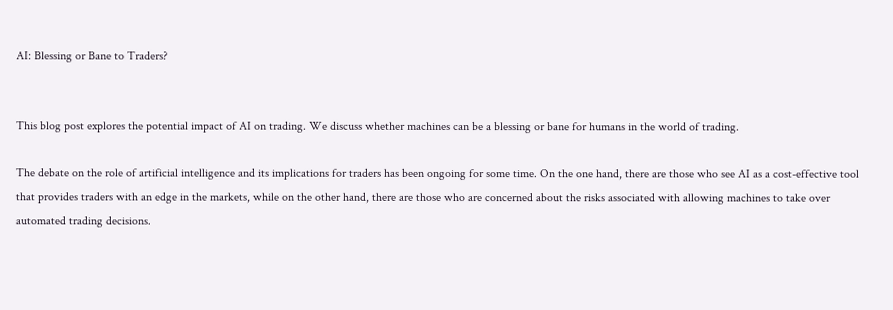AI: Blessing or Bane to Traders?


This blog post explores the potential impact of AI on trading. We discuss whether machines can be a blessing or bane for humans in the world of trading.

The debate on the role of artificial intelligence and its implications for traders has been ongoing for some time. On the one hand, there are those who see AI as a cost-effective tool that provides traders with an edge in the markets, while on the other hand, there are those who are concerned about the risks associated with allowing machines to take over automated trading decisions.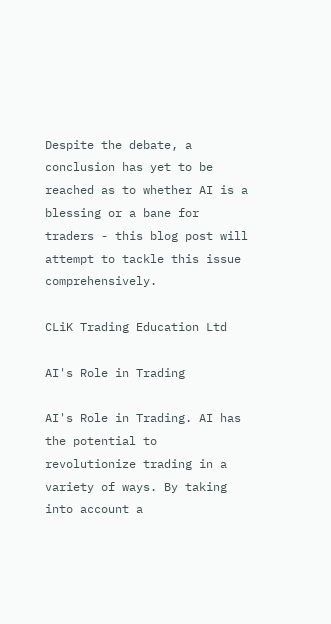Despite the debate, a conclusion has yet to be reached as to whether AI is a blessing or a bane for traders - this blog post will attempt to tackle this issue comprehensively.

CLiK Trading Education Ltd

AI's Role in Trading

AI's Role in Trading. AI has the potential to revolutionize trading in a variety of ways. By taking into account a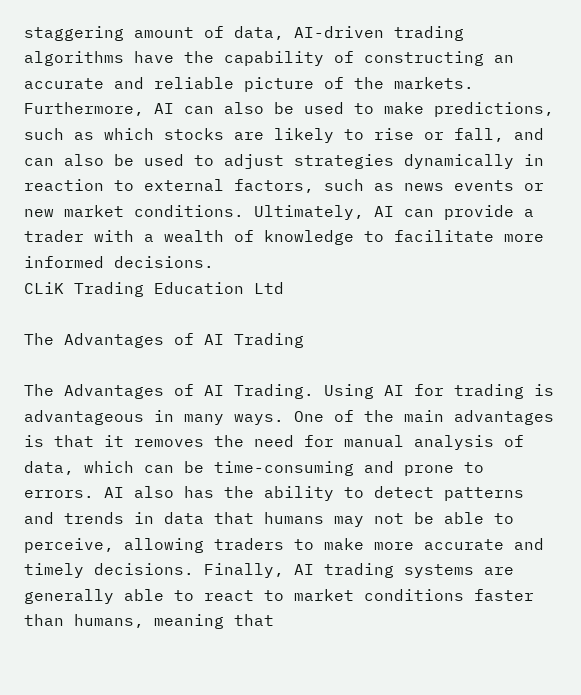staggering amount of data, AI-driven trading algorithms have the capability of constructing an accurate and reliable picture of the markets. Furthermore, AI can also be used to make predictions, such as which stocks are likely to rise or fall, and can also be used to adjust strategies dynamically in reaction to external factors, such as news events or new market conditions. Ultimately, AI can provide a trader with a wealth of knowledge to facilitate more informed decisions.
CLiK Trading Education Ltd

The Advantages of AI Trading

The Advantages of AI Trading. Using AI for trading is advantageous in many ways. One of the main advantages is that it removes the need for manual analysis of data, which can be time-consuming and prone to errors. AI also has the ability to detect patterns and trends in data that humans may not be able to perceive, allowing traders to make more accurate and timely decisions. Finally, AI trading systems are generally able to react to market conditions faster than humans, meaning that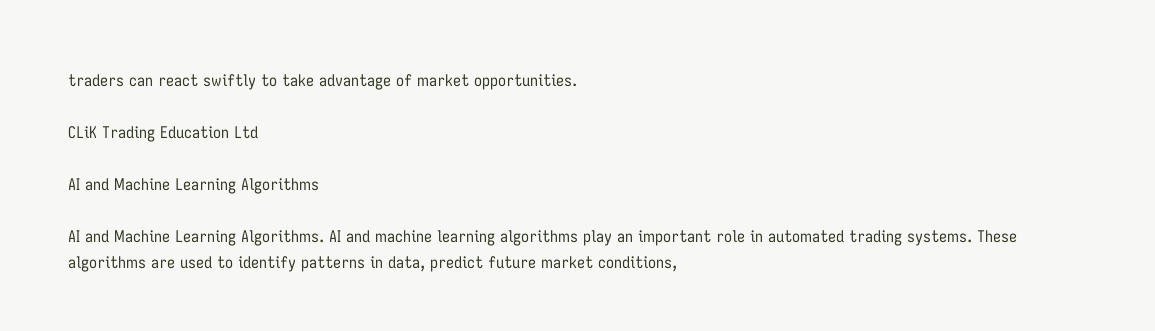traders can react swiftly to take advantage of market opportunities.

CLiK Trading Education Ltd

AI and Machine Learning Algorithms

AI and Machine Learning Algorithms. AI and machine learning algorithms play an important role in automated trading systems. These algorithms are used to identify patterns in data, predict future market conditions,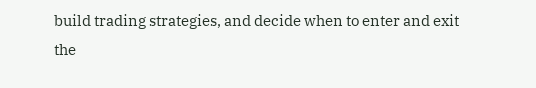build trading strategies, and decide when to enter and exit the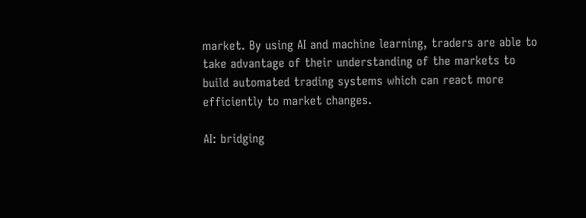market. By using AI and machine learning, traders are able to take advantage of their understanding of the markets to build automated trading systems which can react more efficiently to market changes.

AI: bridging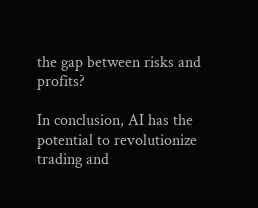the gap between risks and profits?

In conclusion, AI has the potential to revolutionize trading and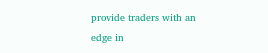provide traders with an edge in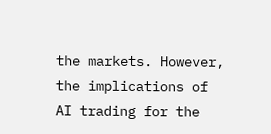the markets. However, the implications of AI trading for the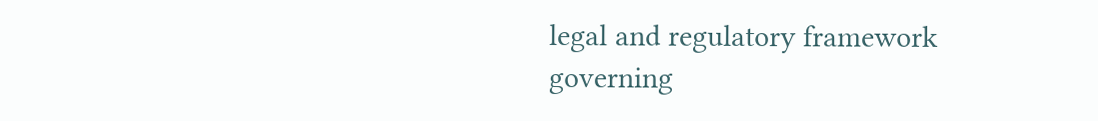legal and regulatory framework governing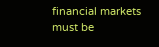financial markets must be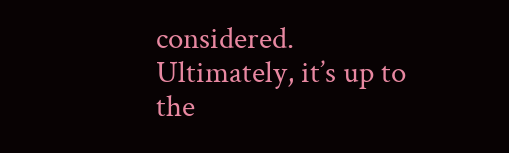considered. Ultimately, it’s up to the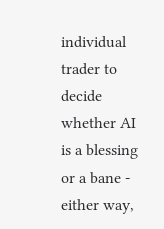individual trader to decide whether AI is a blessing or a bane - either way,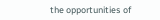the opportunities of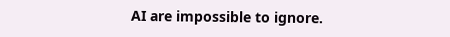AI are impossible to ignore.